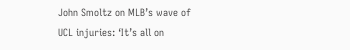John Smoltz on MLB’s wave of UCL injuries: ‘It’s all on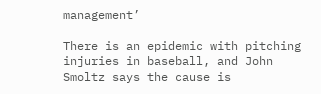management’

There is an epidemic with pitching injuries in baseball, and John Smoltz says the cause is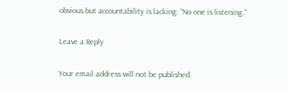obvious but accountability is lacking: “No one is listening.”

Leave a Reply

Your email address will not be published.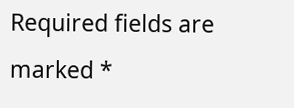Required fields are marked *